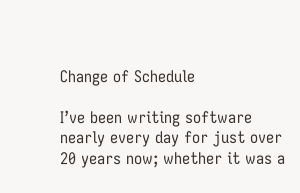Change of Schedule

I’ve been writing software nearly every day for just over 20 years now; whether it was a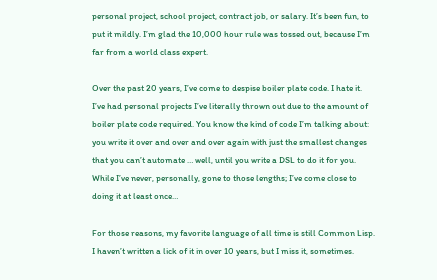personal project, school project, contract job, or salary. It’s been fun, to put it mildly. I’m glad the 10,000 hour rule was tossed out, because I’m far from a world class expert.

Over the past 20 years, I’ve come to despise boiler plate code. I hate it. I’ve had personal projects I’ve literally thrown out due to the amount of boiler plate code required. You know the kind of code I’m talking about: you write it over and over and over again with just the smallest changes that you can’t automate … well, until you write a DSL to do it for you. While I’ve never, personally, gone to those lengths; I’ve come close to doing it at least once…

For those reasons, my favorite language of all time is still Common Lisp. I haven’t written a lick of it in over 10 years, but I miss it, sometimes.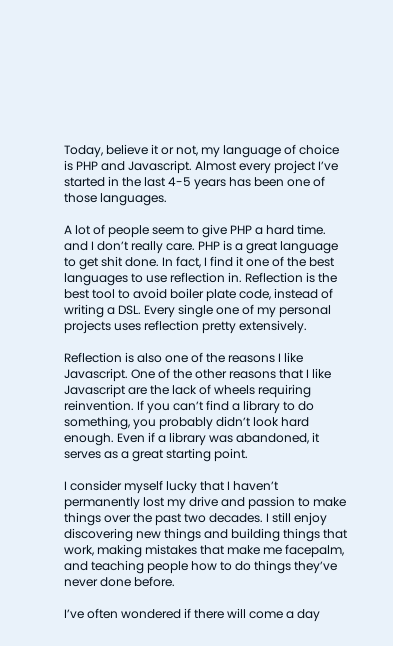Today, believe it or not, my language of choice is PHP and Javascript. Almost every project I’ve started in the last 4-5 years has been one of those languages.

A lot of people seem to give PHP a hard time. and I don’t really care. PHP is a great language to get shit done. In fact, I find it one of the best languages to use reflection in. Reflection is the best tool to avoid boiler plate code, instead of writing a DSL. Every single one of my personal projects uses reflection pretty extensively.

Reflection is also one of the reasons I like Javascript. One of the other reasons that I like Javascript are the lack of wheels requiring reinvention. If you can’t find a library to do something, you probably didn’t look hard enough. Even if a library was abandoned, it serves as a great starting point.

I consider myself lucky that I haven’t permanently lost my drive and passion to make things over the past two decades. I still enjoy discovering new things and building things that work, making mistakes that make me facepalm, and teaching people how to do things they’ve never done before.

I’ve often wondered if there will come a day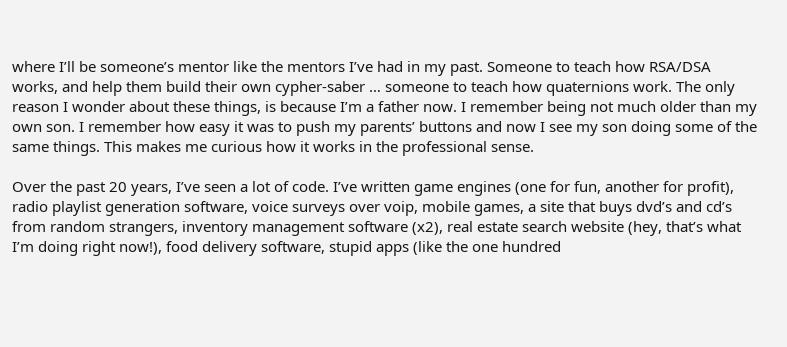where I’ll be someone’s mentor like the mentors I’ve had in my past. Someone to teach how RSA/DSA works, and help them build their own cypher-saber … someone to teach how quaternions work. The only reason I wonder about these things, is because I’m a father now. I remember being not much older than my own son. I remember how easy it was to push my parents’ buttons and now I see my son doing some of the same things. This makes me curious how it works in the professional sense.

Over the past 20 years, I’ve seen a lot of code. I’ve written game engines (one for fun, another for profit), radio playlist generation software, voice surveys over voip, mobile games, a site that buys dvd’s and cd’s from random strangers, inventory management software (x2), real estate search website (hey, that’s what I’m doing right now!), food delivery software, stupid apps (like the one hundred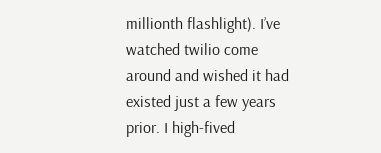millionth flashlight). I’ve watched twilio come around and wished it had existed just a few years prior. I high-fived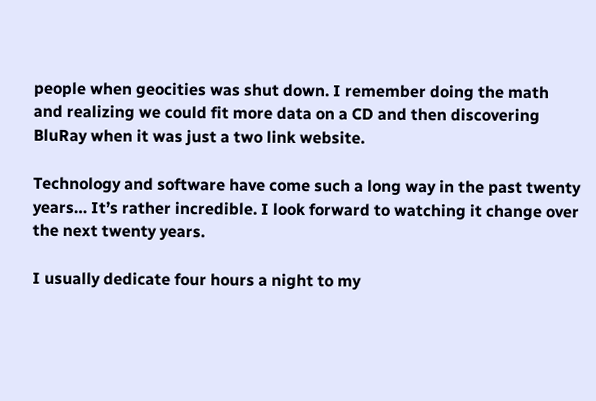people when geocities was shut down. I remember doing the math and realizing we could fit more data on a CD and then discovering BluRay when it was just a two link website.

Technology and software have come such a long way in the past twenty years… It’s rather incredible. I look forward to watching it change over the next twenty years.

I usually dedicate four hours a night to my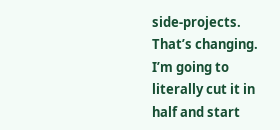side-projects. That’s changing. I’m going to literally cut it in half and start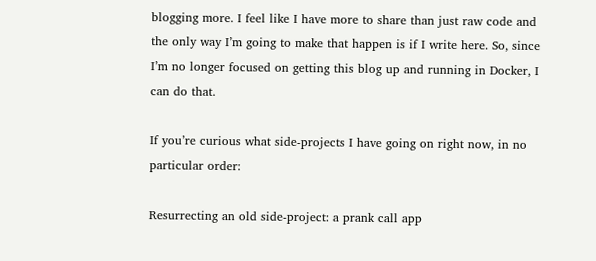blogging more. I feel like I have more to share than just raw code and the only way I’m going to make that happen is if I write here. So, since I’m no longer focused on getting this blog up and running in Docker, I can do that.

If you’re curious what side-projects I have going on right now, in no particular order:

Resurrecting an old side-project: a prank call app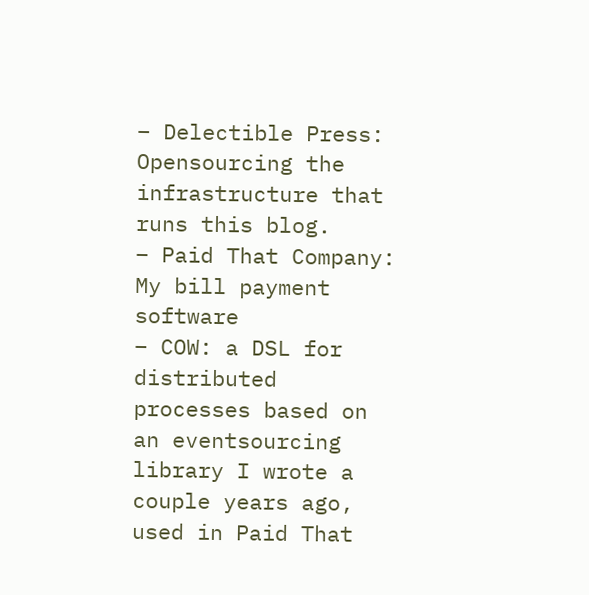– Delectible Press: Opensourcing the infrastructure that runs this blog.
– Paid That Company: My bill payment software
– COW: a DSL for distributed processes based on an eventsourcing library I wrote a couple years ago, used in Paid That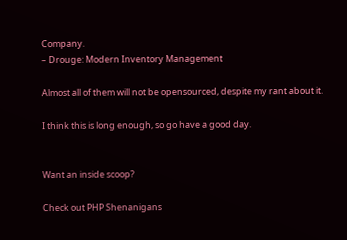Company.
– Drouge: Modern Inventory Management

Almost all of them will not be opensourced, despite my rant about it.

I think this is long enough, so go have a good day.


Want an inside scoop?

Check out PHP Shenanigans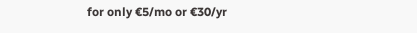for only €5/mo or €30/yr